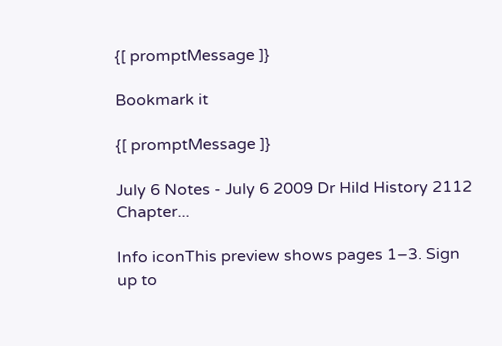{[ promptMessage ]}

Bookmark it

{[ promptMessage ]}

July 6 Notes - July 6 2009 Dr Hild History 2112 Chapter...

Info iconThis preview shows pages 1–3. Sign up to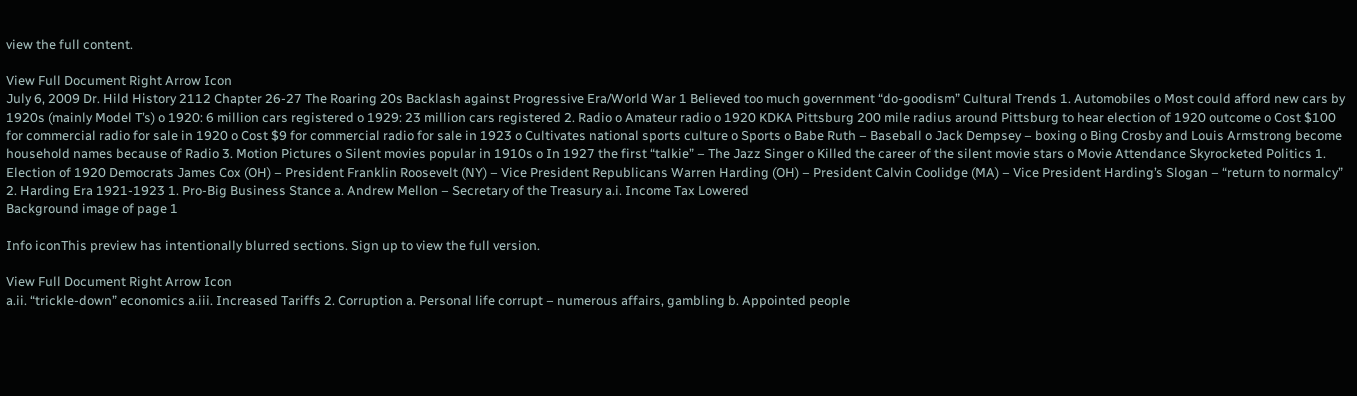view the full content.

View Full Document Right Arrow Icon
July 6, 2009 Dr. Hild History 2112 Chapter 26-27 The Roaring 20s Backlash against Progressive Era/World War 1 Believed too much government “do-goodism” Cultural Trends 1. Automobiles o Most could afford new cars by 1920s (mainly Model T’s) o 1920: 6 million cars registered o 1929: 23 million cars registered 2. Radio o Amateur radio o 1920 KDKA Pittsburg 200 mile radius around Pittsburg to hear election of 1920 outcome o Cost $100 for commercial radio for sale in 1920 o Cost $9 for commercial radio for sale in 1923 o Cultivates national sports culture o Sports o Babe Ruth – Baseball o Jack Dempsey – boxing o Bing Crosby and Louis Armstrong become household names because of Radio 3. Motion Pictures o Silent movies popular in 1910s o In 1927 the first “talkie” – The Jazz Singer o Killed the career of the silent movie stars o Movie Attendance Skyrocketed Politics 1. Election of 1920 Democrats James Cox (OH) – President Franklin Roosevelt (NY) – Vice President Republicans Warren Harding (OH) – President Calvin Coolidge (MA) – Vice President Harding’s Slogan – “return to normalcy” 2. Harding Era 1921-1923 1. Pro-Big Business Stance a. Andrew Mellon – Secretary of the Treasury a.i. Income Tax Lowered
Background image of page 1

Info iconThis preview has intentionally blurred sections. Sign up to view the full version.

View Full Document Right Arrow Icon
a.ii. “trickle-down” economics a.iii. Increased Tariffs 2. Corruption a. Personal life corrupt – numerous affairs, gambling b. Appointed people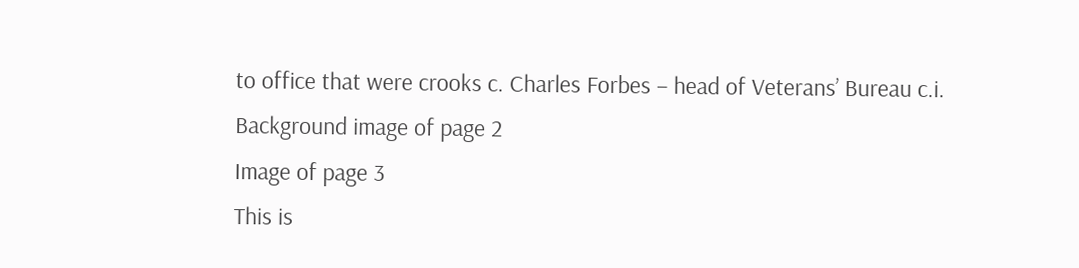to office that were crooks c. Charles Forbes – head of Veterans’ Bureau c.i.
Background image of page 2
Image of page 3
This is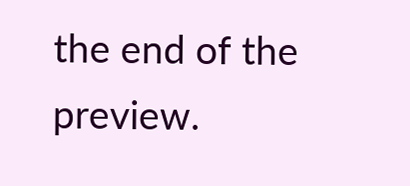the end of the preview.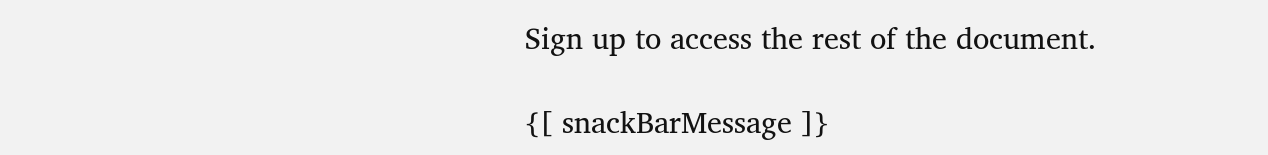Sign up to access the rest of the document.

{[ snackBarMessage ]}